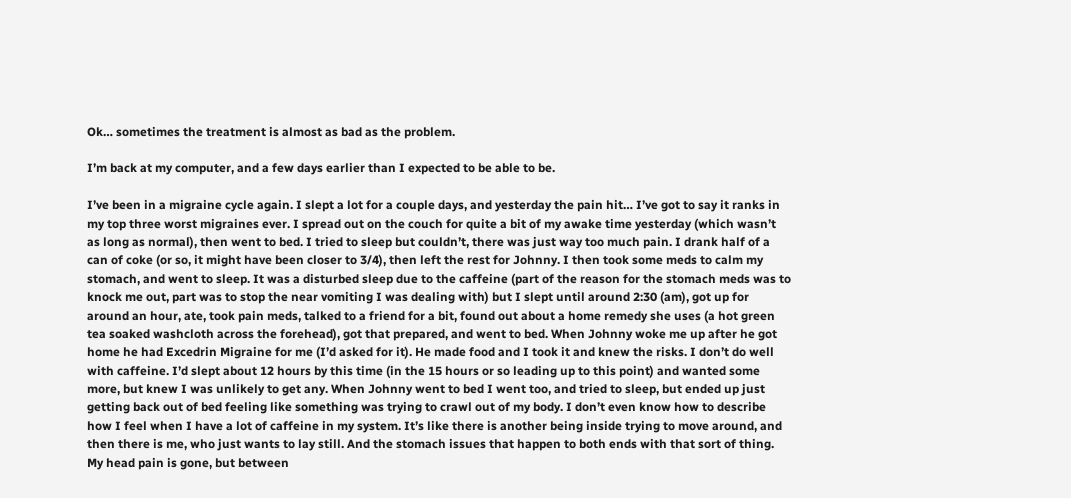Ok… sometimes the treatment is almost as bad as the problem.

I’m back at my computer, and a few days earlier than I expected to be able to be.

I’ve been in a migraine cycle again. I slept a lot for a couple days, and yesterday the pain hit… I’ve got to say it ranks in my top three worst migraines ever. I spread out on the couch for quite a bit of my awake time yesterday (which wasn’t as long as normal), then went to bed. I tried to sleep but couldn’t, there was just way too much pain. I drank half of a can of coke (or so, it might have been closer to 3/4), then left the rest for Johnny. I then took some meds to calm my stomach, and went to sleep. It was a disturbed sleep due to the caffeine (part of the reason for the stomach meds was to knock me out, part was to stop the near vomiting I was dealing with) but I slept until around 2:30 (am), got up for around an hour, ate, took pain meds, talked to a friend for a bit, found out about a home remedy she uses (a hot green tea soaked washcloth across the forehead), got that prepared, and went to bed. When Johnny woke me up after he got home he had Excedrin Migraine for me (I’d asked for it). He made food and I took it and knew the risks. I don’t do well with caffeine. I’d slept about 12 hours by this time (in the 15 hours or so leading up to this point) and wanted some more, but knew I was unlikely to get any. When Johnny went to bed I went too, and tried to sleep, but ended up just getting back out of bed feeling like something was trying to crawl out of my body. I don’t even know how to describe how I feel when I have a lot of caffeine in my system. It’s like there is another being inside trying to move around, and then there is me, who just wants to lay still. And the stomach issues that happen to both ends with that sort of thing. My head pain is gone, but between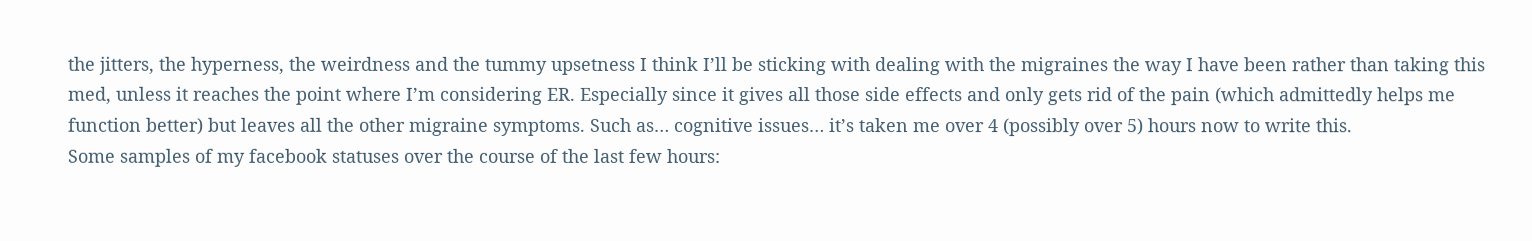the jitters, the hyperness, the weirdness and the tummy upsetness I think I’ll be sticking with dealing with the migraines the way I have been rather than taking this med, unless it reaches the point where I’m considering ER. Especially since it gives all those side effects and only gets rid of the pain (which admittedly helps me function better) but leaves all the other migraine symptoms. Such as… cognitive issues… it’s taken me over 4 (possibly over 5) hours now to write this.
Some samples of my facebook statuses over the course of the last few hours: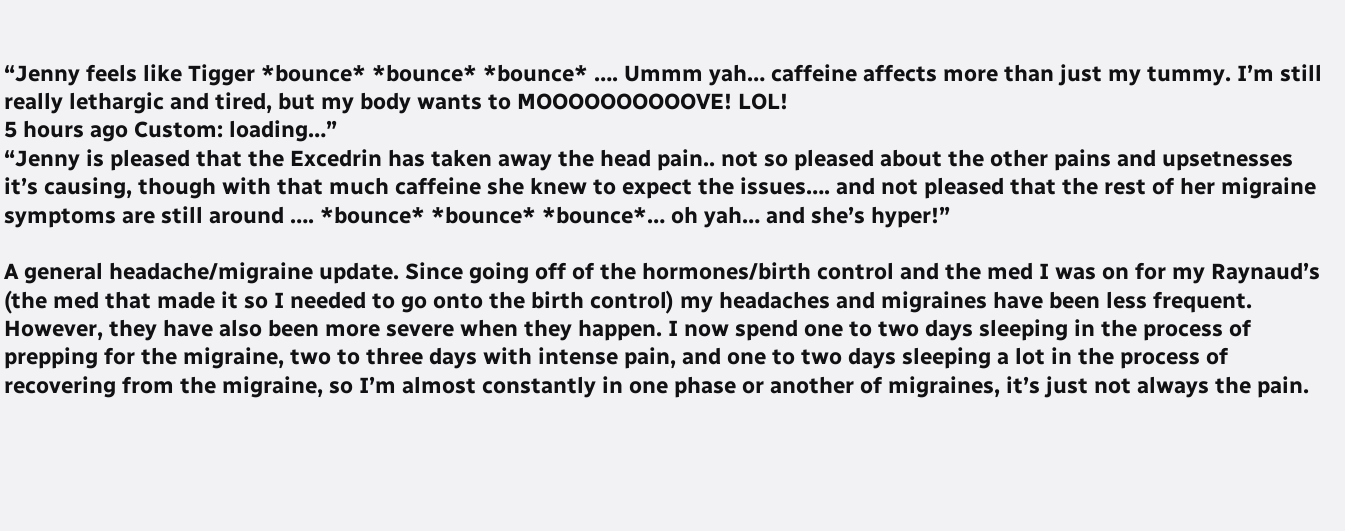“Jenny feels like Tigger *bounce* *bounce* *bounce* …. Ummm yah… caffeine affects more than just my tummy. I’m still really lethargic and tired, but my body wants to MOOOOOOOOOOVE! LOL!
5 hours ago Custom: loading…”
“Jenny is pleased that the Excedrin has taken away the head pain.. not so pleased about the other pains and upsetnesses it’s causing, though with that much caffeine she knew to expect the issues…. and not pleased that the rest of her migraine symptoms are still around …. *bounce* *bounce* *bounce*… oh yah… and she’s hyper!”

A general headache/migraine update. Since going off of the hormones/birth control and the med I was on for my Raynaud’s (the med that made it so I needed to go onto the birth control) my headaches and migraines have been less frequent. However, they have also been more severe when they happen. I now spend one to two days sleeping in the process of prepping for the migraine, two to three days with intense pain, and one to two days sleeping a lot in the process of recovering from the migraine, so I’m almost constantly in one phase or another of migraines, it’s just not always the pain.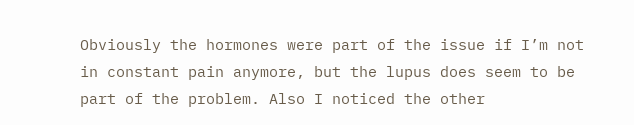Obviously the hormones were part of the issue if I’m not in constant pain anymore, but the lupus does seem to be part of the problem. Also I noticed the other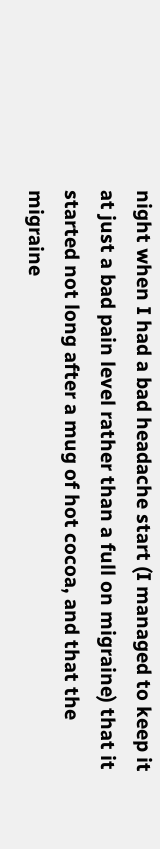night when I had a bad headache start (I managed to keep it at just a bad pain level rather than a full on migraine) that it started not long after a mug of hot cocoa, and that the migraine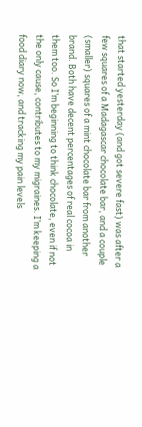that started yesterday (and got severe fast) was after a few squares of a Madagascar chocolate bar, and a couple (smaller) squares of a mint chocolate bar from another brand. Both have decent percentages of real cocoa in them too. So I’m beginning to think chocolate, even if not the only cause, contributes to my migraines. I’m keeping a food diary now, and tracking my pain levels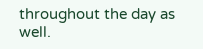throughout the day as well.